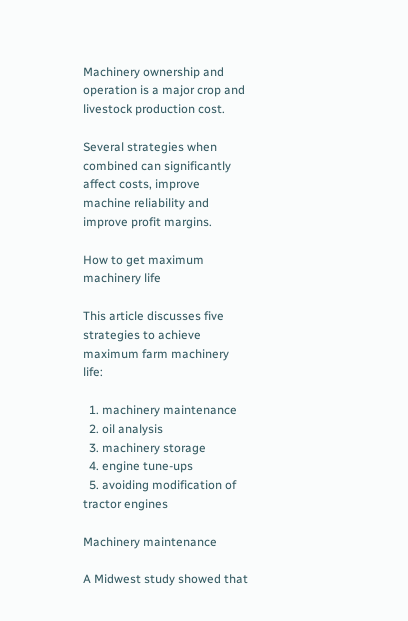Machinery ownership and operation is a major crop and livestock production cost.

Several strategies when combined can significantly affect costs, improve machine reliability and improve profit margins.

How to get maximum machinery life

This article discusses five strategies to achieve maximum farm machinery life:

  1. machinery maintenance
  2. oil analysis
  3. machinery storage
  4. engine tune-ups
  5. avoiding modification of tractor engines

Machinery maintenance

A Midwest study showed that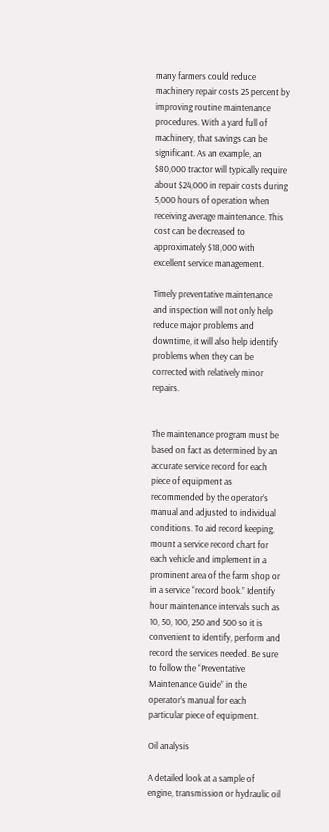many farmers could reduce machinery repair costs 25 percent by improving routine maintenance procedures. With a yard full of machinery, that savings can be significant. As an example, an $80,000 tractor will typically require about $24,000 in repair costs during 5,000 hours of operation when receiving average maintenance. This cost can be decreased to approximately $18,000 with excellent service management.

Timely preventative maintenance and inspection will not only help reduce major problems and downtime, it will also help identify problems when they can be corrected with relatively minor repairs.


The maintenance program must be based on fact as determined by an accurate service record for each piece of equipment as recommended by the operator’s manual and adjusted to individual conditions. To aid record keeping, mount a service record chart for each vehicle and implement in a prominent area of the farm shop or in a service “record book.” Identify hour maintenance intervals such as 10, 50, 100, 250 and 500 so it is convenient to identify, perform and record the services needed. Be sure to follow the “Preventative Maintenance Guide” in the operator’s manual for each particular piece of equipment.

Oil analysis

A detailed look at a sample of engine, transmission or hydraulic oil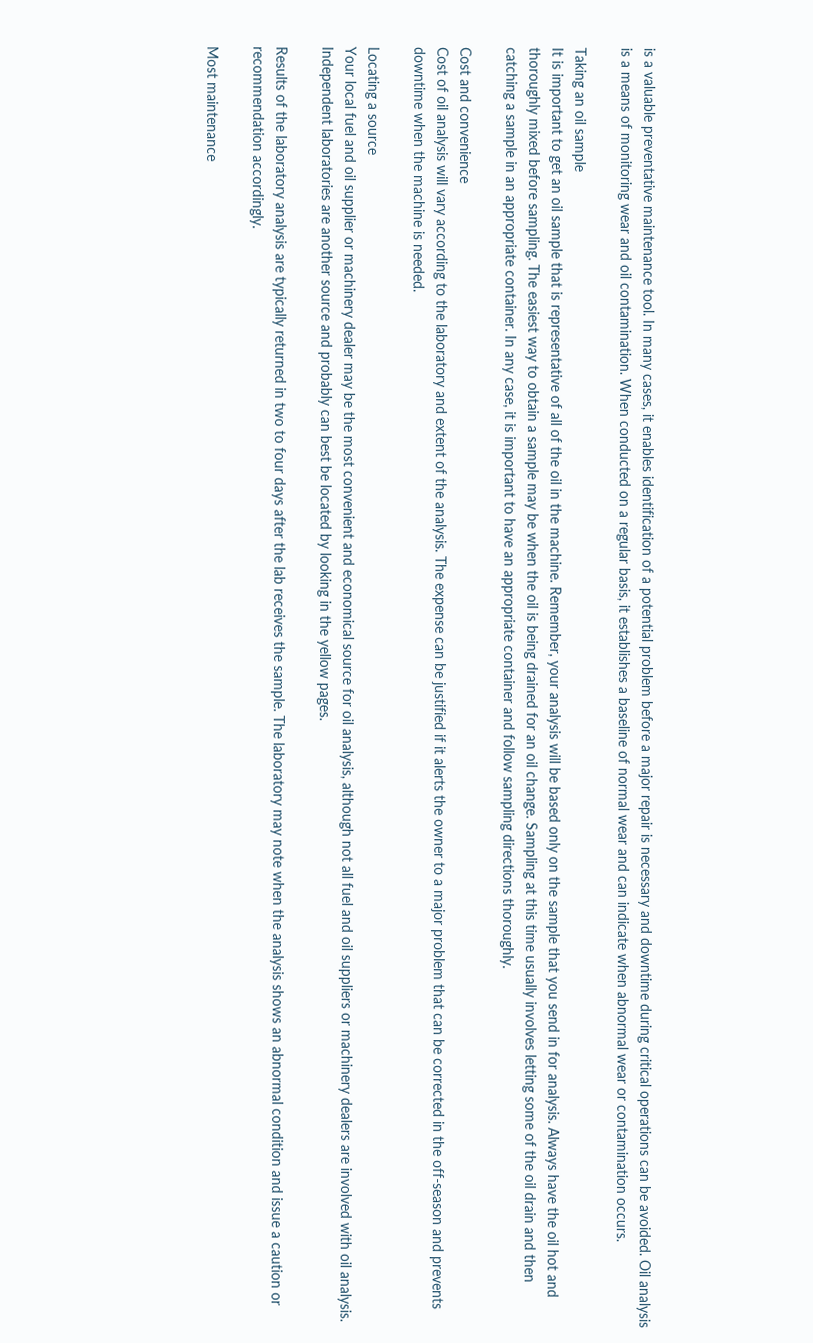is a valuable preventative maintenance tool. In many cases, it enables identification of a potential problem before a major repair is necessary and downtime during critical operations can be avoided. Oil analysis is a means of monitoring wear and oil contamination. When conducted on a regular basis, it establishes a baseline of normal wear and can indicate when abnormal wear or contamination occurs.

Taking an oil sample
It is important to get an oil sample that is representative of all of the oil in the machine. Remember, your analysis will be based only on the sample that you send in for analysis. Always have the oil hot and thoroughly mixed before sampling. The easiest way to obtain a sample may be when the oil is being drained for an oil change. Sampling at this time usually involves letting some of the oil drain and then catching a sample in an appropriate container. In any case, it is important to have an appropriate container and follow sampling directions thoroughly.

Cost and convenience
Cost of oil analysis will vary according to the laboratory and extent of the analysis. The expense can be justified if it alerts the owner to a major problem that can be corrected in the off-season and prevents downtime when the machine is needed.

Locating a source
Your local fuel and oil supplier or machinery dealer may be the most convenient and economical source for oil analysis, although not all fuel and oil suppliers or machinery dealers are involved with oil analysis. Independent laboratories are another source and probably can best be located by looking in the yellow pages.

Results of the laboratory analysis are typically returned in two to four days after the lab receives the sample. The laboratory may note when the analysis shows an abnormal condition and issue a caution or recommendation accordingly.

Most maintenance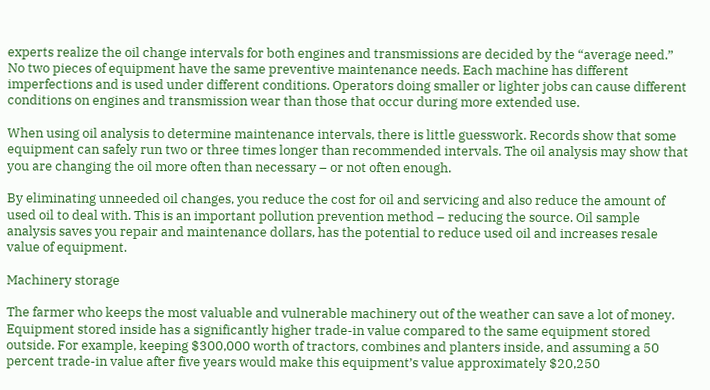experts realize the oil change intervals for both engines and transmissions are decided by the “average need.” No two pieces of equipment have the same preventive maintenance needs. Each machine has different imperfections and is used under different conditions. Operators doing smaller or lighter jobs can cause different conditions on engines and transmission wear than those that occur during more extended use.

When using oil analysis to determine maintenance intervals, there is little guesswork. Records show that some equipment can safely run two or three times longer than recommended intervals. The oil analysis may show that you are changing the oil more often than necessary – or not often enough.

By eliminating unneeded oil changes, you reduce the cost for oil and servicing and also reduce the amount of used oil to deal with. This is an important pollution prevention method – reducing the source. Oil sample analysis saves you repair and maintenance dollars, has the potential to reduce used oil and increases resale value of equipment.

Machinery storage

The farmer who keeps the most valuable and vulnerable machinery out of the weather can save a lot of money. Equipment stored inside has a significantly higher trade-in value compared to the same equipment stored outside. For example, keeping $300,000 worth of tractors, combines and planters inside, and assuming a 50 percent trade-in value after five years would make this equipment’s value approximately $20,250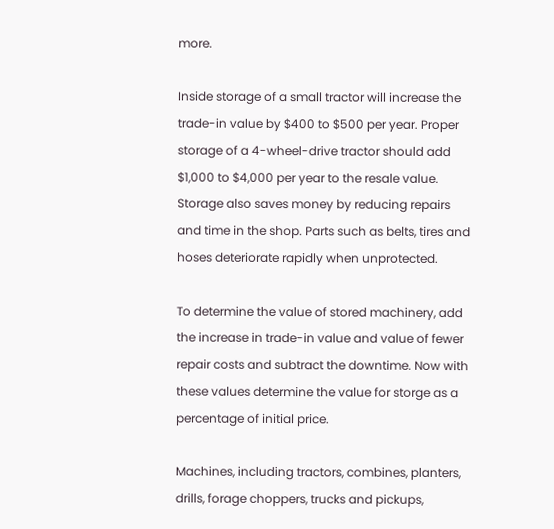more.

Inside storage of a small tractor will increase the trade-in value by $400 to $500 per year. Proper storage of a 4-wheel-drive tractor should add $1,000 to $4,000 per year to the resale value. Storage also saves money by reducing repairs and time in the shop. Parts such as belts, tires and hoses deteriorate rapidly when unprotected.

To determine the value of stored machinery, add the increase in trade-in value and value of fewer repair costs and subtract the downtime. Now with these values determine the value for storge as a percentage of initial price.

Machines, including tractors, combines, planters, drills, forage choppers, trucks and pickups,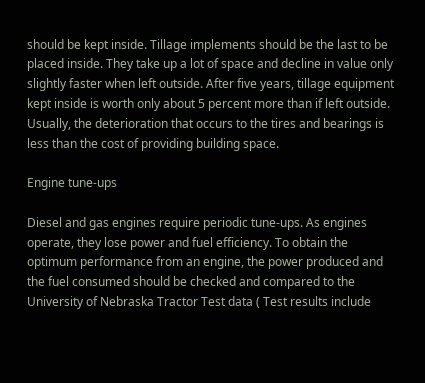should be kept inside. Tillage implements should be the last to be placed inside. They take up a lot of space and decline in value only slightly faster when left outside. After five years, tillage equipment kept inside is worth only about 5 percent more than if left outside. Usually, the deterioration that occurs to the tires and bearings is less than the cost of providing building space.

Engine tune-ups

Diesel and gas engines require periodic tune-ups. As engines operate, they lose power and fuel efficiency. To obtain the optimum performance from an engine, the power produced and the fuel consumed should be checked and compared to the University of Nebraska Tractor Test data ( Test results include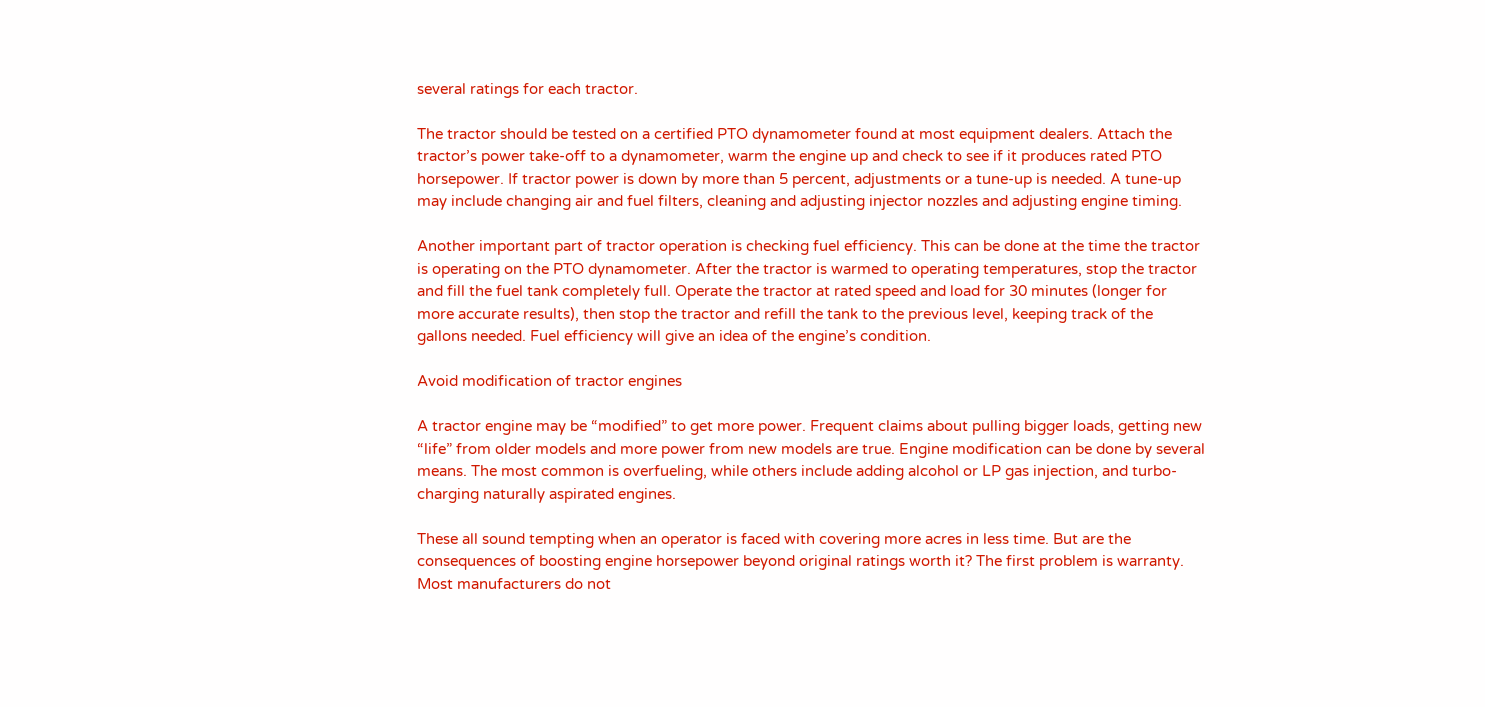several ratings for each tractor.

The tractor should be tested on a certified PTO dynamometer found at most equipment dealers. Attach the tractor’s power take-off to a dynamometer, warm the engine up and check to see if it produces rated PTO horsepower. If tractor power is down by more than 5 percent, adjustments or a tune-up is needed. A tune-up may include changing air and fuel filters, cleaning and adjusting injector nozzles and adjusting engine timing.

Another important part of tractor operation is checking fuel efficiency. This can be done at the time the tractor is operating on the PTO dynamometer. After the tractor is warmed to operating temperatures, stop the tractor and fill the fuel tank completely full. Operate the tractor at rated speed and load for 30 minutes (longer for more accurate results), then stop the tractor and refill the tank to the previous level, keeping track of the gallons needed. Fuel efficiency will give an idea of the engine’s condition.

Avoid modification of tractor engines

A tractor engine may be “modified” to get more power. Frequent claims about pulling bigger loads, getting new “life” from older models and more power from new models are true. Engine modification can be done by several means. The most common is overfueling, while others include adding alcohol or LP gas injection, and turbo-charging naturally aspirated engines.

These all sound tempting when an operator is faced with covering more acres in less time. But are the consequences of boosting engine horsepower beyond original ratings worth it? The first problem is warranty. Most manufacturers do not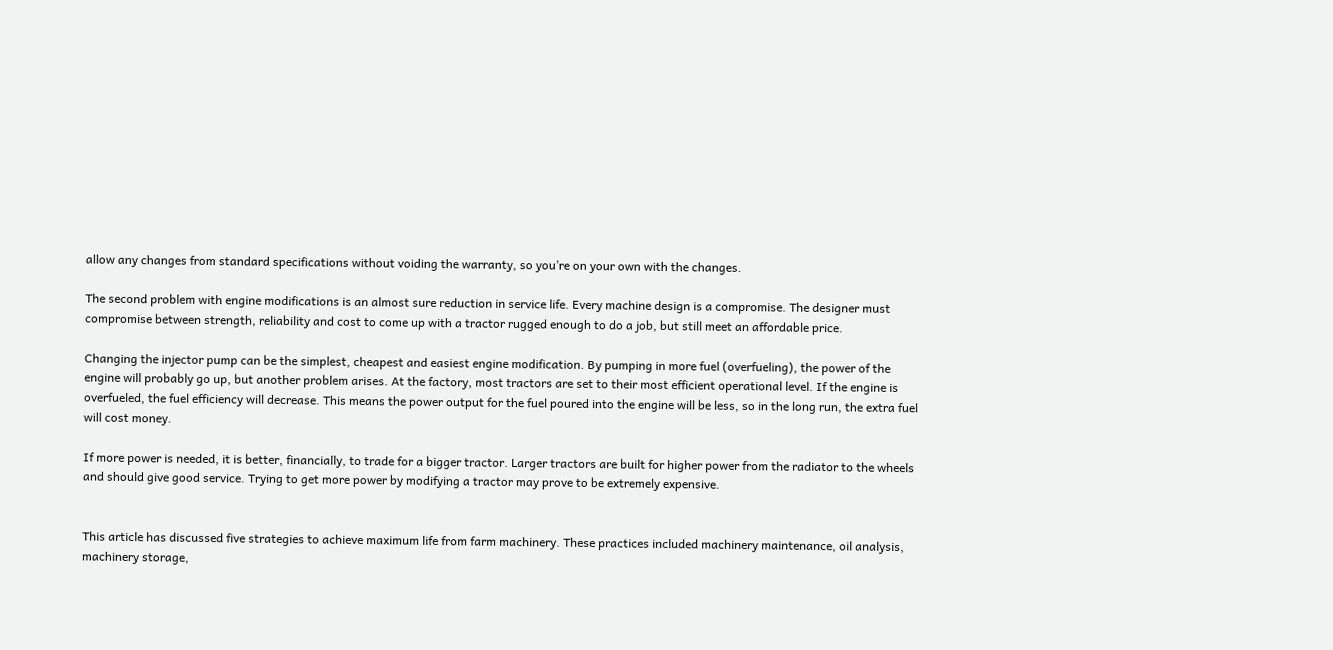allow any changes from standard specifications without voiding the warranty, so you’re on your own with the changes.

The second problem with engine modifications is an almost sure reduction in service life. Every machine design is a compromise. The designer must compromise between strength, reliability and cost to come up with a tractor rugged enough to do a job, but still meet an affordable price.

Changing the injector pump can be the simplest, cheapest and easiest engine modification. By pumping in more fuel (overfueling), the power of the engine will probably go up, but another problem arises. At the factory, most tractors are set to their most efficient operational level. If the engine is overfueled, the fuel efficiency will decrease. This means the power output for the fuel poured into the engine will be less, so in the long run, the extra fuel will cost money.

If more power is needed, it is better, financially, to trade for a bigger tractor. Larger tractors are built for higher power from the radiator to the wheels and should give good service. Trying to get more power by modifying a tractor may prove to be extremely expensive.


This article has discussed five strategies to achieve maximum life from farm machinery. These practices included machinery maintenance, oil analysis, machinery storage,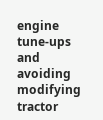engine tune-ups and avoiding modifying tractor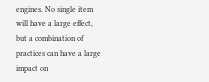engines. No single item will have a large effect, but a combination of practices can have a large impact on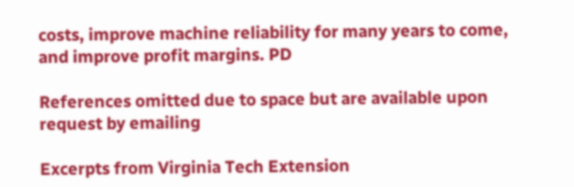costs, improve machine reliability for many years to come, and improve profit margins. PD

References omitted due to space but are available upon request by emailing

Excerpts from Virginia Tech Extension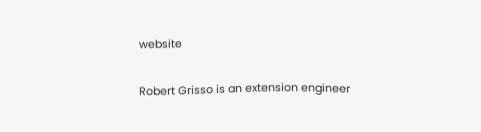website

Robert Grisso is an extension engineer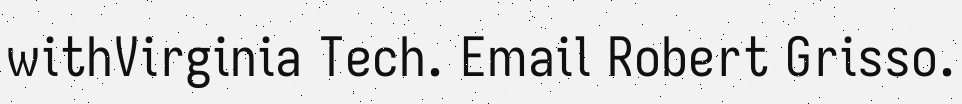withVirginia Tech. Email Robert Grisso.